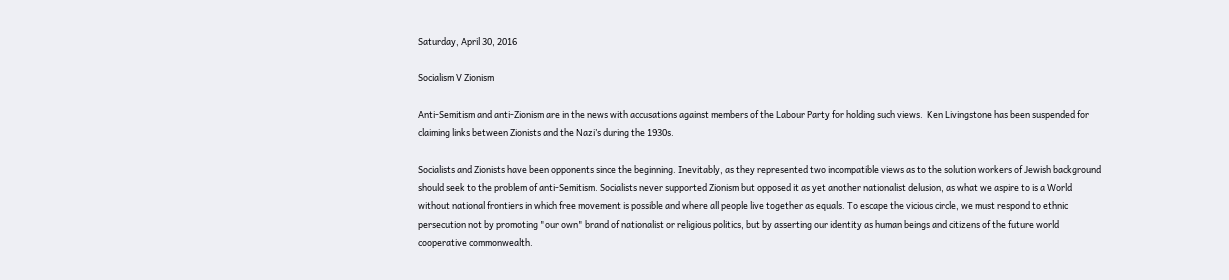Saturday, April 30, 2016

Socialism V Zionism

Anti-Semitism and anti-Zionism are in the news with accusations against members of the Labour Party for holding such views.  Ken Livingstone has been suspended for claiming links between Zionists and the Nazi’s during the 1930s.

Socialists and Zionists have been opponents since the beginning. Inevitably, as they represented two incompatible views as to the solution workers of Jewish background should seek to the problem of anti-Semitism. Socialists never supported Zionism but opposed it as yet another nationalist delusion, as what we aspire to is a World without national frontiers in which free movement is possible and where all people live together as equals. To escape the vicious circle, we must respond to ethnic persecution not by promoting "our own" brand of nationalist or religious politics, but by asserting our identity as human beings and citizens of the future world cooperative commonwealth.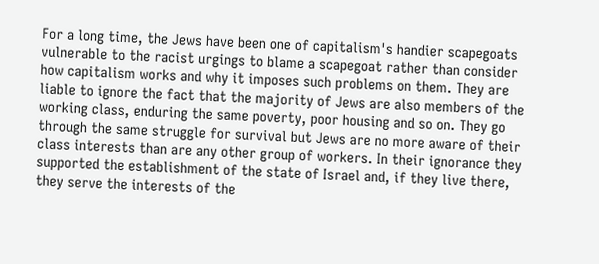For a long time, the Jews have been one of capitalism's handier scapegoats vulnerable to the racist urgings to blame a scapegoat rather than consider how capitalism works and why it imposes such problems on them. They are liable to ignore the fact that the majority of Jews are also members of the working class, enduring the same poverty, poor housing and so on. They go through the same struggle for survival but Jews are no more aware of their class interests than are any other group of workers. In their ignorance they supported the establishment of the state of Israel and, if they live there, they serve the interests of the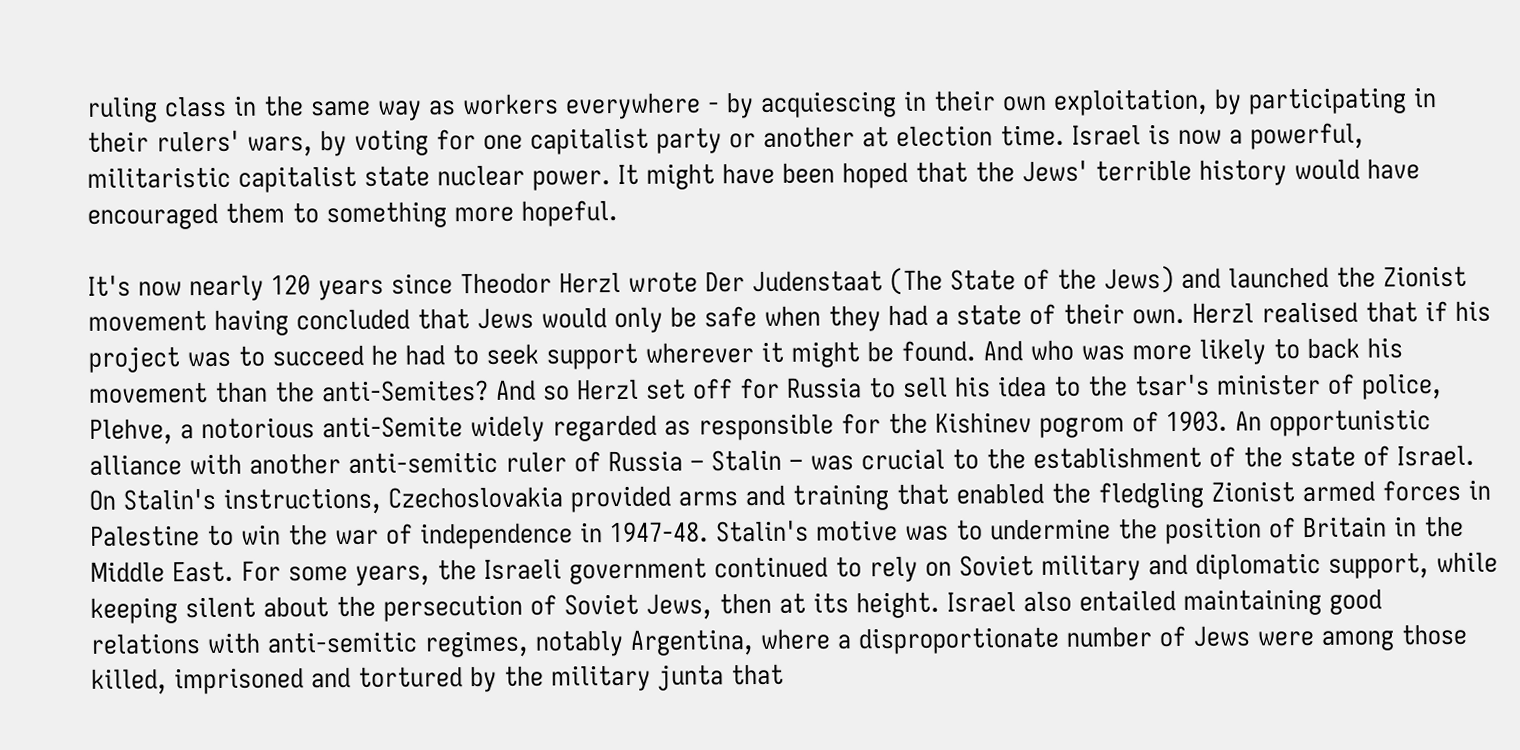ruling class in the same way as workers everywhere - by acquiescing in their own exploitation, by participating in their rulers' wars, by voting for one capitalist party or another at election time. Israel is now a powerful, militaristic capitalist state nuclear power. It might have been hoped that the Jews' terrible history would have encouraged them to something more hopeful.

It's now nearly 120 years since Theodor Herzl wrote Der Judenstaat (The State of the Jews) and launched the Zionist movement having concluded that Jews would only be safe when they had a state of their own. Herzl realised that if his project was to succeed he had to seek support wherever it might be found. And who was more likely to back his movement than the anti-Semites? And so Herzl set off for Russia to sell his idea to the tsar's minister of police, Plehve, a notorious anti-Semite widely regarded as responsible for the Kishinev pogrom of 1903. An opportunistic alliance with another anti-semitic ruler of Russia – Stalin – was crucial to the establishment of the state of Israel. On Stalin's instructions, Czechoslovakia provided arms and training that enabled the fledgling Zionist armed forces in Palestine to win the war of independence in 1947-48. Stalin's motive was to undermine the position of Britain in the Middle East. For some years, the Israeli government continued to rely on Soviet military and diplomatic support, while keeping silent about the persecution of Soviet Jews, then at its height. Israel also entailed maintaining good relations with anti-semitic regimes, notably Argentina, where a disproportionate number of Jews were among those killed, imprisoned and tortured by the military junta that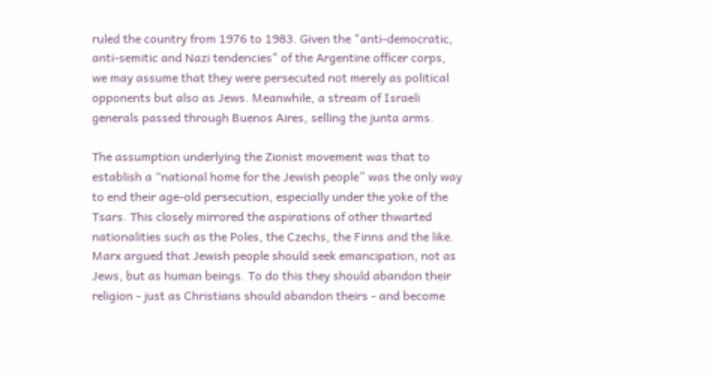ruled the country from 1976 to 1983. Given the "anti-democratic, anti-semitic and Nazi tendencies" of the Argentine officer corps, we may assume that they were persecuted not merely as political opponents but also as Jews. Meanwhile, a stream of Israeli generals passed through Buenos Aires, selling the junta arms.

The assumption underlying the Zionist movement was that to establish a “national home for the Jewish people” was the only way to end their age-old persecution, especially under the yoke of the Tsars. This closely mirrored the aspirations of other thwarted nationalities such as the Poles, the Czechs, the Finns and the like. Marx argued that Jewish people should seek emancipation, not as Jews, but as human beings. To do this they should abandon their religion - just as Christians should abandon theirs - and become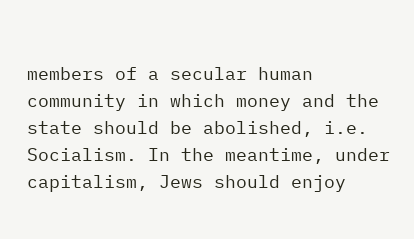members of a secular human community in which money and the state should be abolished, i.e. Socialism. In the meantime, under capitalism, Jews should enjoy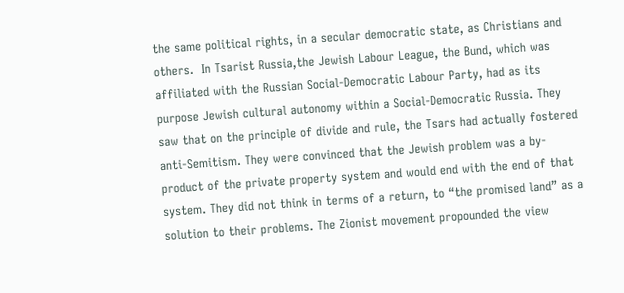the same political rights, in a secular democratic state, as Christians and others.  In Tsarist Russia,the Jewish Labour League, the Bund, which was affiliated with the Russian Social-Democratic Labour Party, had as its purpose Jewish cultural autonomy within a Social-Democratic Russia. They saw that on the principle of divide and rule, the Tsars had actually fostered anti-Semitism. They were convinced that the Jewish problem was a by-product of the private property system and would end with the end of that system. They did not think in terms of a return, to “the promised land” as a solution to their problems. The Zionist movement propounded the view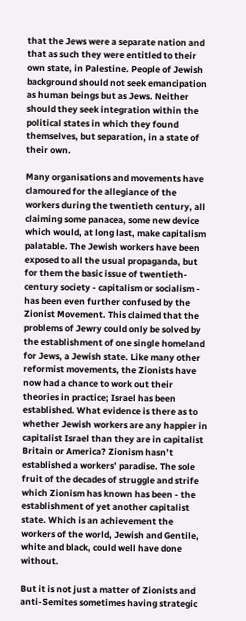that the Jews were a separate nation and that as such they were entitled to their own state, in Palestine. People of Jewish background should not seek emancipation as human beings but as Jews. Neither should they seek integration within the political states in which they found themselves, but separation, in a state of their own.

Many organisations and movements have clamoured for the allegiance of the workers during the twentieth century, all claiming some panacea, some new device which would, at long last, make capitalism palatable. The Jewish workers have been exposed to all the usual propaganda, but for them the basic issue of twentieth-century society - capitalism or socialism - has been even further confused by the Zionist Movement. This claimed that the problems of Jewry could only be solved by the establishment of one single homeland for Jews, a Jewish state. Like many other reformist movements, the Zionists have now had a chance to work out their theories in practice; Israel has been established. What evidence is there as to whether Jewish workers are any happier in capitalist Israel than they are in capitalist Britain or America? Zionism hasn’t established a workers’ paradise. The sole fruit of the decades of struggle and strife which Zionism has known has been - the establishment of yet another capitalist state. Which is an achievement the workers of the world, Jewish and Gentile, white and black, could well have done without.

But it is not just a matter of Zionists and anti-Semites sometimes having strategic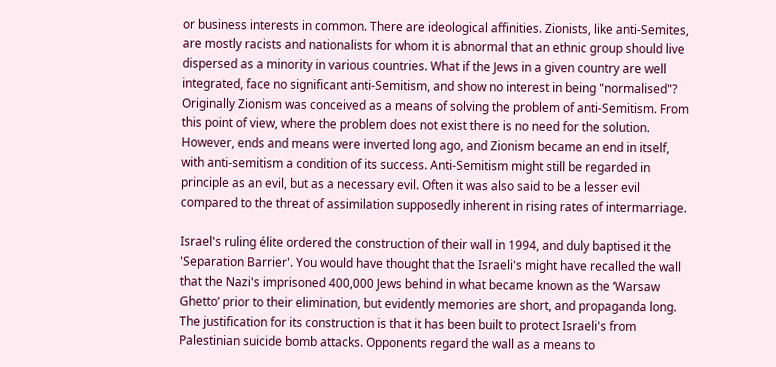or business interests in common. There are ideological affinities. Zionists, like anti-Semites, are mostly racists and nationalists for whom it is abnormal that an ethnic group should live dispersed as a minority in various countries. What if the Jews in a given country are well integrated, face no significant anti-Semitism, and show no interest in being "normalised"? Originally Zionism was conceived as a means of solving the problem of anti-Semitism. From this point of view, where the problem does not exist there is no need for the solution. However, ends and means were inverted long ago, and Zionism became an end in itself, with anti-semitism a condition of its success. Anti-Semitism might still be regarded in principle as an evil, but as a necessary evil. Often it was also said to be a lesser evil compared to the threat of assimilation supposedly inherent in rising rates of intermarriage.

Israel's ruling élite ordered the construction of their wall in 1994, and duly baptised it the 'Separation Barrier'. You would have thought that the Israeli's might have recalled the wall that the Nazi's imprisoned 400,000 Jews behind in what became known as the ‘Warsaw Ghetto’ prior to their elimination, but evidently memories are short, and propaganda long. The justification for its construction is that it has been built to protect Israeli's from Palestinian suicide bomb attacks. Opponents regard the wall as a means to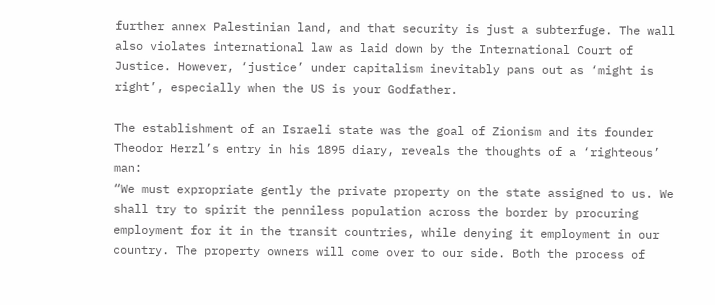further annex Palestinian land, and that security is just a subterfuge. The wall also violates international law as laid down by the International Court of Justice. However, ‘justice’ under capitalism inevitably pans out as ‘might is right’, especially when the US is your Godfather.

The establishment of an Israeli state was the goal of Zionism and its founder Theodor Herzl’s entry in his 1895 diary, reveals the thoughts of a ‘righteous’ man:
“We must expropriate gently the private property on the state assigned to us. We shall try to spirit the penniless population across the border by procuring employment for it in the transit countries, while denying it employment in our country. The property owners will come over to our side. Both the process of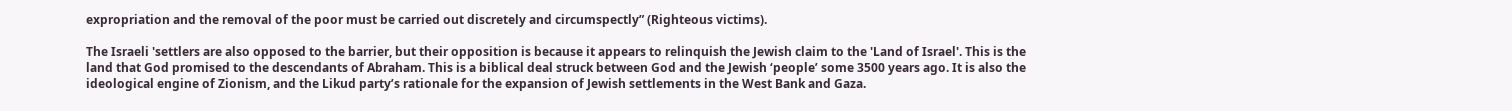expropriation and the removal of the poor must be carried out discretely and circumspectly” (Righteous victims).

The Israeli 'settlers are also opposed to the barrier, but their opposition is because it appears to relinquish the Jewish claim to the 'Land of Israel'. This is the land that God promised to the descendants of Abraham. This is a biblical deal struck between God and the Jewish ‘people’ some 3500 years ago. It is also the ideological engine of Zionism, and the Likud party’s rationale for the expansion of Jewish settlements in the West Bank and Gaza.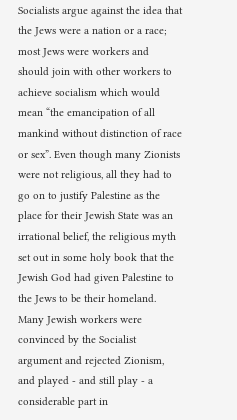Socialists argue against the idea that the Jews were a nation or a race; most Jews were workers and should join with other workers to achieve socialism which would mean “the emancipation of all mankind without distinction of race or sex”. Even though many Zionists were not religious, all they had to go on to justify Palestine as the place for their Jewish State was an irrational belief, the religious myth set out in some holy book that the Jewish God had given Palestine to the Jews to be their homeland. Many Jewish workers were convinced by the Socialist argument and rejected Zionism, and played - and still play - a considerable part in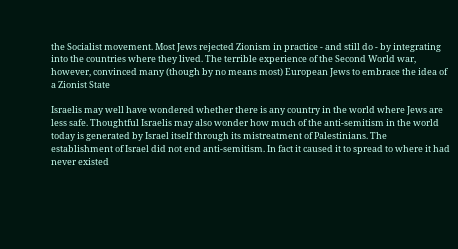the Socialist movement. Most Jews rejected Zionism in practice - and still do - by integrating into the countries where they lived. The terrible experience of the Second World war, however, convinced many (though by no means most) European Jews to embrace the idea of a Zionist State

Israelis may well have wondered whether there is any country in the world where Jews are less safe. Thoughtful Israelis may also wonder how much of the anti-semitism in the world today is generated by Israel itself through its mistreatment of Palestinians. The establishment of Israel did not end anti-semitism. In fact it caused it to spread to where it had never existed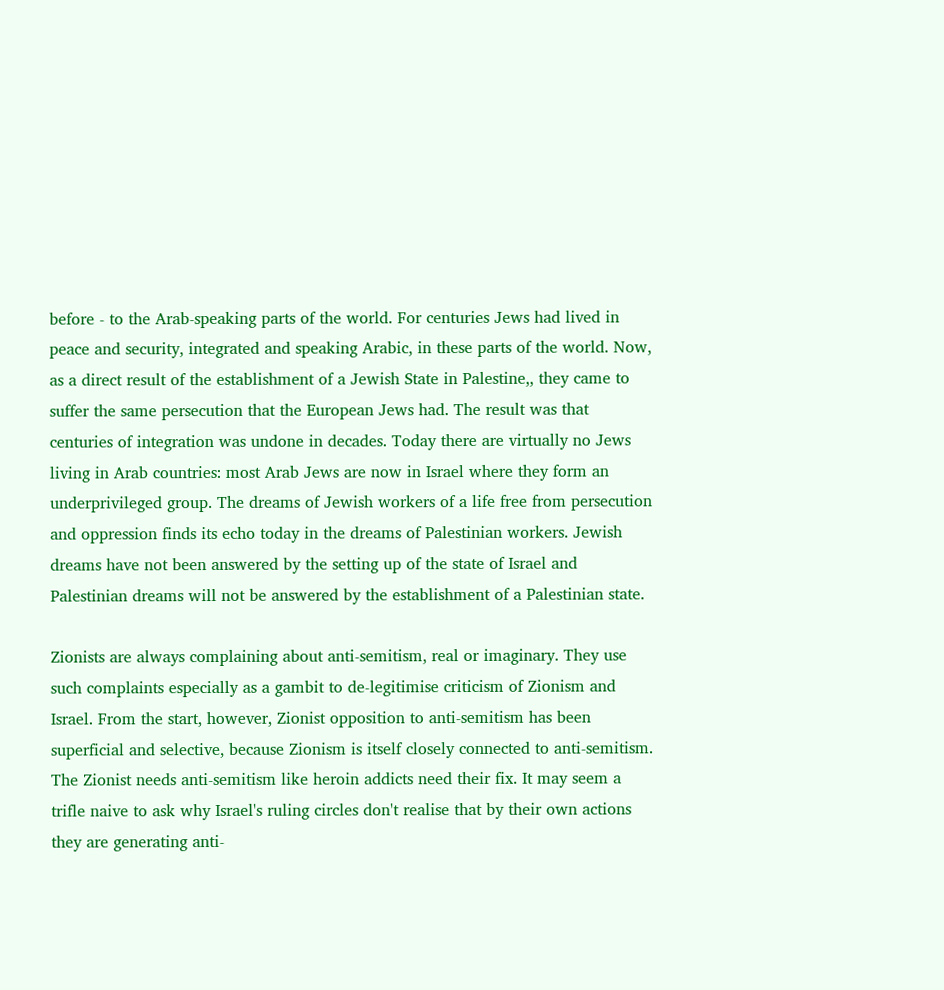before - to the Arab-speaking parts of the world. For centuries Jews had lived in peace and security, integrated and speaking Arabic, in these parts of the world. Now, as a direct result of the establishment of a Jewish State in Palestine,, they came to suffer the same persecution that the European Jews had. The result was that centuries of integration was undone in decades. Today there are virtually no Jews living in Arab countries: most Arab Jews are now in Israel where they form an underprivileged group. The dreams of Jewish workers of a life free from persecution and oppression finds its echo today in the dreams of Palestinian workers. Jewish dreams have not been answered by the setting up of the state of Israel and Palestinian dreams will not be answered by the establishment of a Palestinian state.

Zionists are always complaining about anti-semitism, real or imaginary. They use such complaints especially as a gambit to de-legitimise criticism of Zionism and Israel. From the start, however, Zionist opposition to anti-semitism has been superficial and selective, because Zionism is itself closely connected to anti-semitism. The Zionist needs anti-semitism like heroin addicts need their fix. It may seem a trifle naive to ask why Israel's ruling circles don't realise that by their own actions they are generating anti-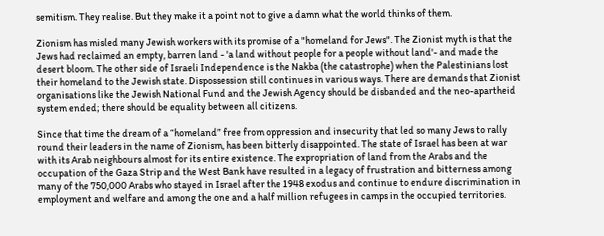semitism. They realise. But they make it a point not to give a damn what the world thinks of them.

Zionism has misled many Jewish workers with its promise of a "homeland for Jews". The Zionist myth is that the Jews had reclaimed an empty, barren land - 'a land without people for a people without land'- and made the desert bloom. The other side of Israeli Independence is the Nakba (the catastrophe) when the Palestinians lost their homeland to the Jewish state. Dispossession still continues in various ways. There are demands that Zionist organisations like the Jewish National Fund and the Jewish Agency should be disbanded and the neo-apartheid system ended; there should be equality between all citizens.

Since that time the dream of a “homeland” free from oppression and insecurity that led so many Jews to rally round their leaders in the name of Zionism, has been bitterly disappointed. The state of Israel has been at war with its Arab neighbours almost for its entire existence. The expropriation of land from the Arabs and the occupation of the Gaza Strip and the West Bank have resulted in a legacy of frustration and bitterness among many of the 750,000 Arabs who stayed in Israel after the 1948 exodus and continue to endure discrimination in employment and welfare and among the one and a half million refugees in camps in the occupied territories.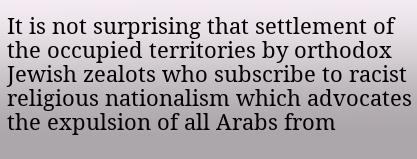It is not surprising that settlement of the occupied territories by orthodox Jewish zealots who subscribe to racist religious nationalism which advocates the expulsion of all Arabs from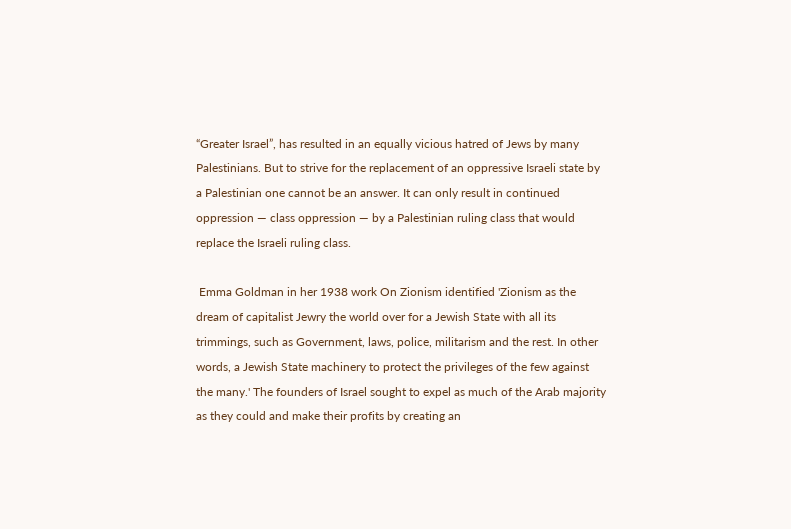“Greater Israel”, has resulted in an equally vicious hatred of Jews by many Palestinians. But to strive for the replacement of an oppressive Israeli state by a Palestinian one cannot be an answer. It can only result in continued oppression — class oppression — by a Palestinian ruling class that would replace the Israeli ruling class.

 Emma Goldman in her 1938 work On Zionism identified 'Zionism as the dream of capitalist Jewry the world over for a Jewish State with all its trimmings, such as Government, laws, police, militarism and the rest. In other words, a Jewish State machinery to protect the privileges of the few against the many.' The founders of Israel sought to expel as much of the Arab majority as they could and make their profits by creating an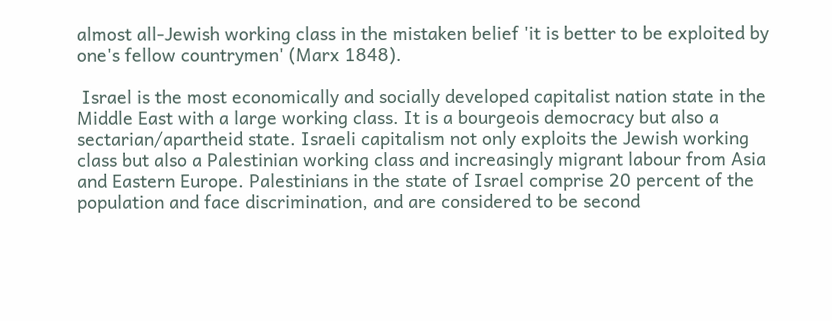almost all-Jewish working class in the mistaken belief 'it is better to be exploited by one's fellow countrymen' (Marx 1848).

 Israel is the most economically and socially developed capitalist nation state in the Middle East with a large working class. It is a bourgeois democracy but also a sectarian/apartheid state. Israeli capitalism not only exploits the Jewish working class but also a Palestinian working class and increasingly migrant labour from Asia and Eastern Europe. Palestinians in the state of Israel comprise 20 percent of the population and face discrimination, and are considered to be second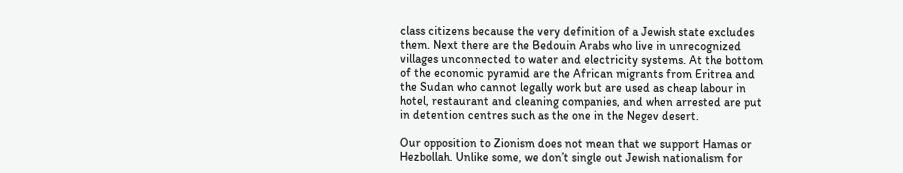class citizens because the very definition of a Jewish state excludes them. Next there are the Bedouin Arabs who live in unrecognized villages unconnected to water and electricity systems. At the bottom of the economic pyramid are the African migrants from Eritrea and the Sudan who cannot legally work but are used as cheap labour in hotel, restaurant and cleaning companies, and when arrested are put in detention centres such as the one in the Negev desert.

Our opposition to Zionism does not mean that we support Hamas or Hezbollah. Unlike some, we don’t single out Jewish nationalism for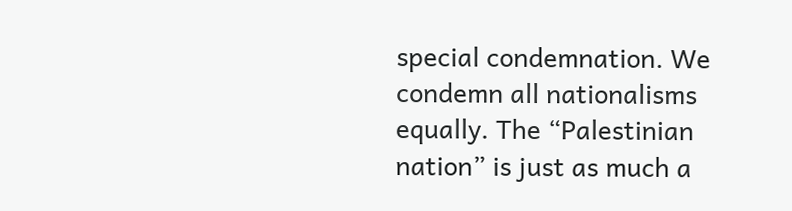special condemnation. We condemn all nationalisms equally. The “Palestinian nation” is just as much a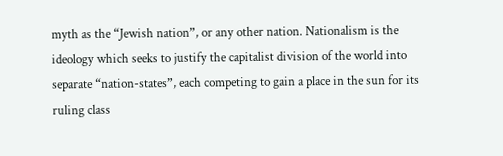myth as the “Jewish nation”, or any other nation. Nationalism is the ideology which seeks to justify the capitalist division of the world into separate “nation-states”, each competing to gain a place in the sun for its ruling class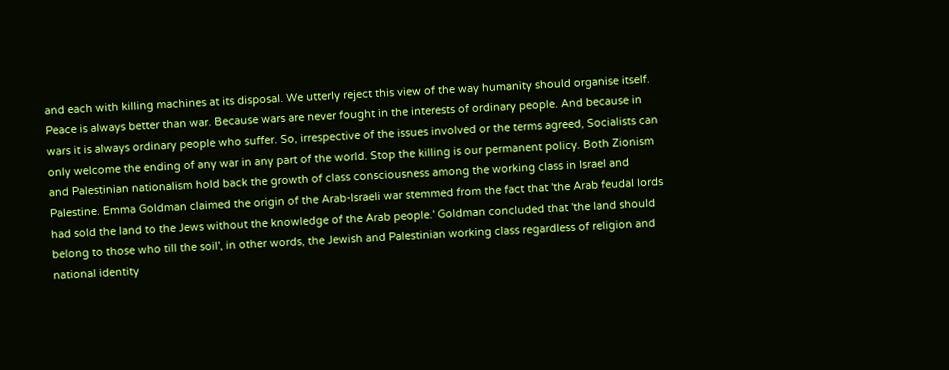and each with killing machines at its disposal. We utterly reject this view of the way humanity should organise itself. Peace is always better than war. Because wars are never fought in the interests of ordinary people. And because in wars it is always ordinary people who suffer. So, irrespective of the issues involved or the terms agreed, Socialists can only welcome the ending of any war in any part of the world. Stop the killing is our permanent policy. Both Zionism and Palestinian nationalism hold back the growth of class consciousness among the working class in Israel and Palestine. Emma Goldman claimed the origin of the Arab-Israeli war stemmed from the fact that 'the Arab feudal lords had sold the land to the Jews without the knowledge of the Arab people.' Goldman concluded that 'the land should belong to those who till the soil', in other words, the Jewish and Palestinian working class regardless of religion and national identity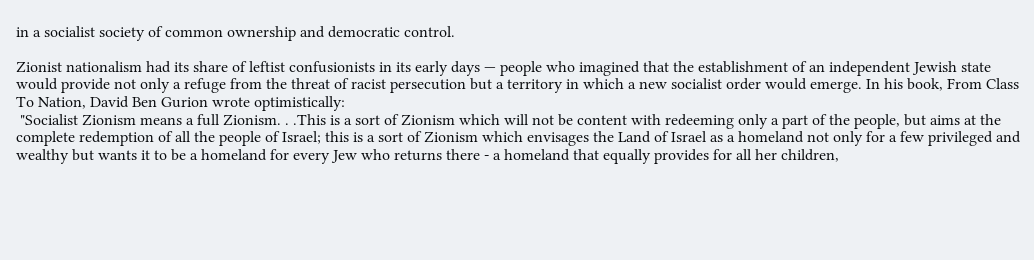in a socialist society of common ownership and democratic control.

Zionist nationalism had its share of leftist confusionists in its early days — people who imagined that the establishment of an independent Jewish state would provide not only a refuge from the threat of racist persecution but a territory in which a new socialist order would emerge. In his book, From Class To Nation, David Ben Gurion wrote optimistically:
 "Socialist Zionism means a full Zionism. . .This is a sort of Zionism which will not be content with redeeming only a part of the people, but aims at the complete redemption of all the people of Israel; this is a sort of Zionism which envisages the Land of Israel as a homeland not only for a few privileged and wealthy but wants it to be a homeland for every Jew who returns there - a homeland that equally provides for all her children,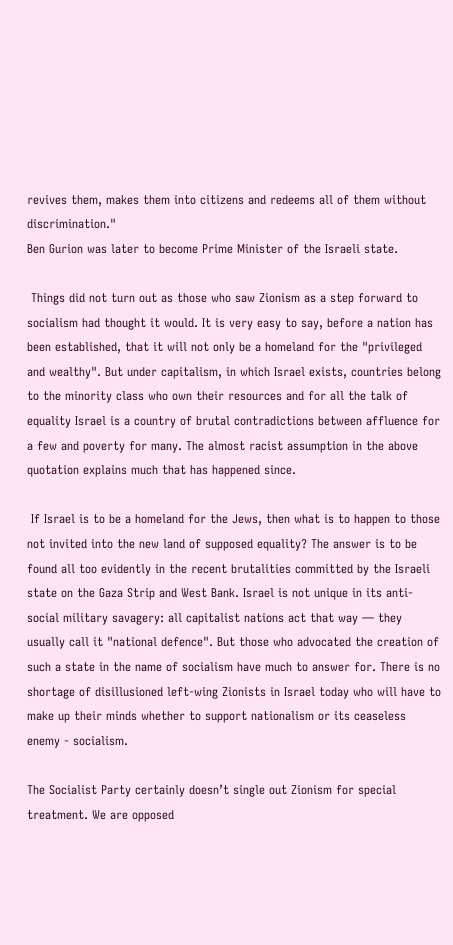revives them, makes them into citizens and redeems all of them without discrimination."
Ben Gurion was later to become Prime Minister of the Israeli state.

 Things did not turn out as those who saw Zionism as a step forward to socialism had thought it would. It is very easy to say, before a nation has been established, that it will not only be a homeland for the "privileged and wealthy". But under capitalism, in which Israel exists, countries belong to the minority class who own their resources and for all the talk of equality Israel is a country of brutal contradictions between affluence for a few and poverty for many. The almost racist assumption in the above quotation explains much that has happened since.

 If Israel is to be a homeland for the Jews, then what is to happen to those not invited into the new land of supposed equality? The answer is to be found all too evidently in the recent brutalities committed by the Israeli state on the Gaza Strip and West Bank. Israel is not unique in its anti-social military savagery: all capitalist nations act that way — they usually call it "national defence". But those who advocated the creation of such a state in the name of socialism have much to answer for. There is no shortage of disillusioned left-wing Zionists in Israel today who will have to make up their minds whether to support nationalism or its ceaseless enemy - socialism.

The Socialist Party certainly doesn’t single out Zionism for special treatment. We are opposed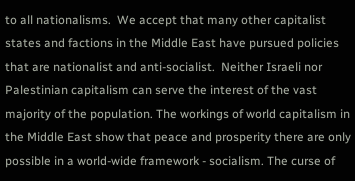to all nationalisms.  We accept that many other capitalist states and factions in the Middle East have pursued policies that are nationalist and anti-socialist.  Neither Israeli nor Palestinian capitalism can serve the interest of the vast majority of the population. The workings of world capitalism in the Middle East show that peace and prosperity there are only possible in a world-wide framework - socialism. The curse of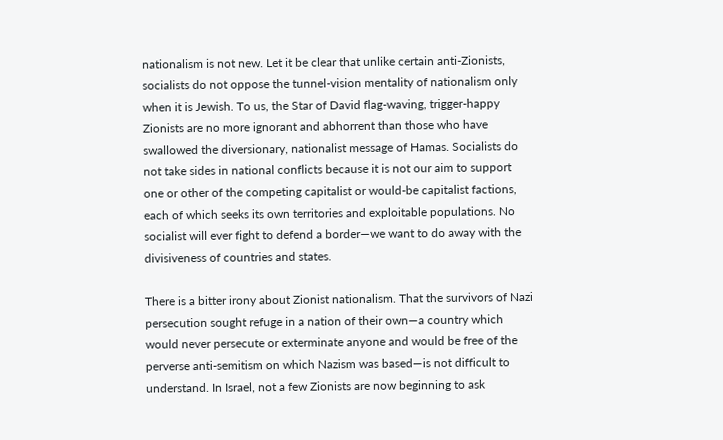nationalism is not new. Let it be clear that unlike certain anti-Zionists, socialists do not oppose the tunnel-vision mentality of nationalism only when it is Jewish. To us, the Star of David flag-waving, trigger-happy Zionists are no more ignorant and abhorrent than those who have swallowed the diversionary, nationalist message of Hamas. Socialists do not take sides in national conflicts because it is not our aim to support one or other of the competing capitalist or would-be capitalist factions, each of which seeks its own territories and exploitable populations. No socialist will ever fight to defend a border—we want to do away with the divisiveness of countries and states.

There is a bitter irony about Zionist nationalism. That the survivors of Nazi persecution sought refuge in a nation of their own—a country which would never persecute or exterminate anyone and would be free of the perverse anti-semitism on which Nazism was based—is not difficult to understand. In Israel, not a few Zionists are now beginning to ask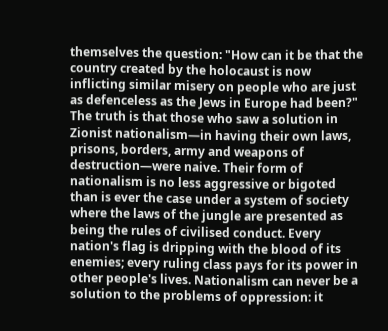themselves the question: "How can it be that the country created by the holocaust is now inflicting similar misery on people who are just as defenceless as the Jews in Europe had been?" The truth is that those who saw a solution in Zionist nationalism—in having their own laws, prisons, borders, army and weapons of destruction—were naive. Their form of nationalism is no less aggressive or bigoted than is ever the case under a system of society where the laws of the jungle are presented as being the rules of civilised conduct. Every nation's flag is dripping with the blood of its enemies; every ruling class pays for its power in other people's lives. Nationalism can never be a solution to the problems of oppression: it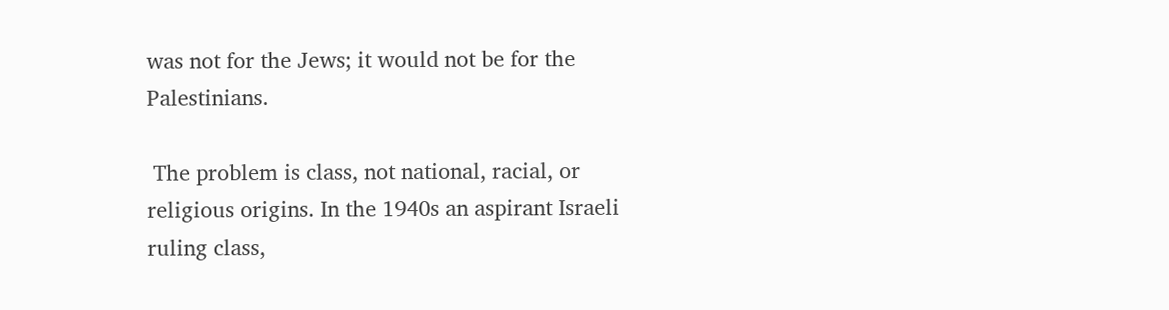was not for the Jews; it would not be for the Palestinians.

 The problem is class, not national, racial, or religious origins. In the 1940s an aspirant Israeli ruling class,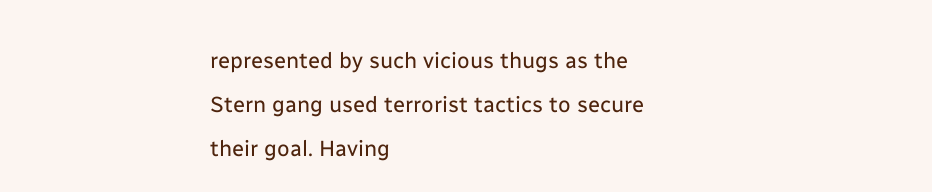represented by such vicious thugs as the Stern gang used terrorist tactics to secure their goal. Having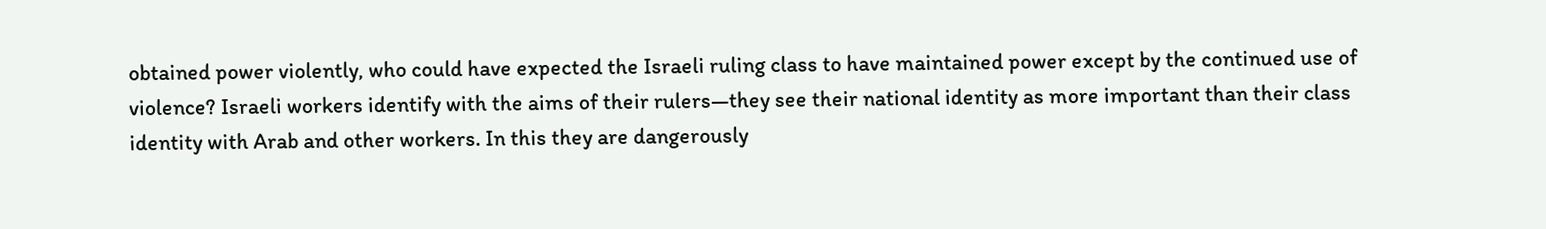obtained power violently, who could have expected the Israeli ruling class to have maintained power except by the continued use of violence? Israeli workers identify with the aims of their rulers—they see their national identity as more important than their class identity with Arab and other workers. In this they are dangerously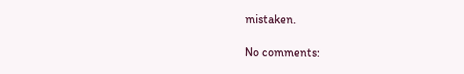mistaken.

No comments: